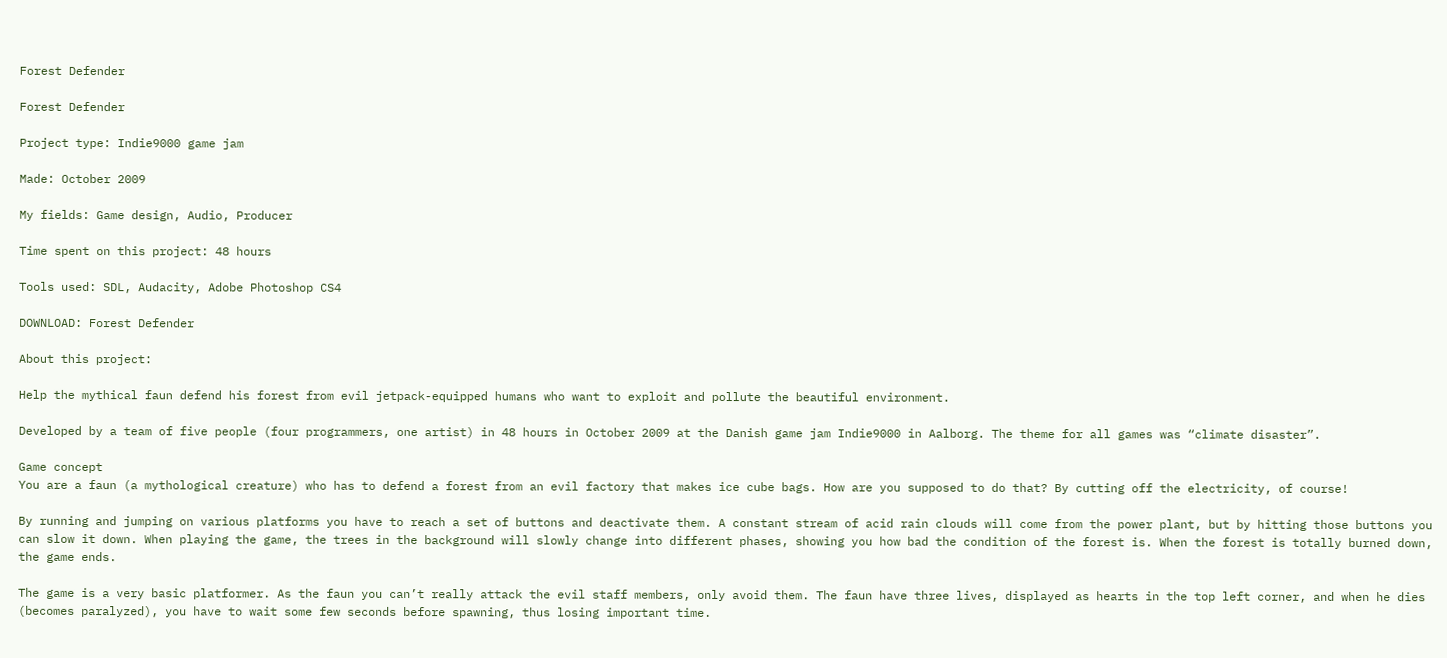Forest Defender

Forest Defender

Project type: Indie9000 game jam

Made: October 2009

My fields: Game design, Audio, Producer

Time spent on this project: 48 hours

Tools used: SDL, Audacity, Adobe Photoshop CS4

DOWNLOAD: Forest Defender

About this project:

Help the mythical faun defend his forest from evil jetpack-equipped humans who want to exploit and pollute the beautiful environment.

Developed by a team of five people (four programmers, one artist) in 48 hours in October 2009 at the Danish game jam Indie9000 in Aalborg. The theme for all games was “climate disaster”.

Game concept
You are a faun (a mythological creature) who has to defend a forest from an evil factory that makes ice cube bags. How are you supposed to do that? By cutting off the electricity, of course!

By running and jumping on various platforms you have to reach a set of buttons and deactivate them. A constant stream of acid rain clouds will come from the power plant, but by hitting those buttons you can slow it down. When playing the game, the trees in the background will slowly change into different phases, showing you how bad the condition of the forest is. When the forest is totally burned down, the game ends.

The game is a very basic platformer. As the faun you can’t really attack the evil staff members, only avoid them. The faun have three lives, displayed as hearts in the top left corner, and when he dies (becomes paralyzed), you have to wait some few seconds before spawning, thus losing important time.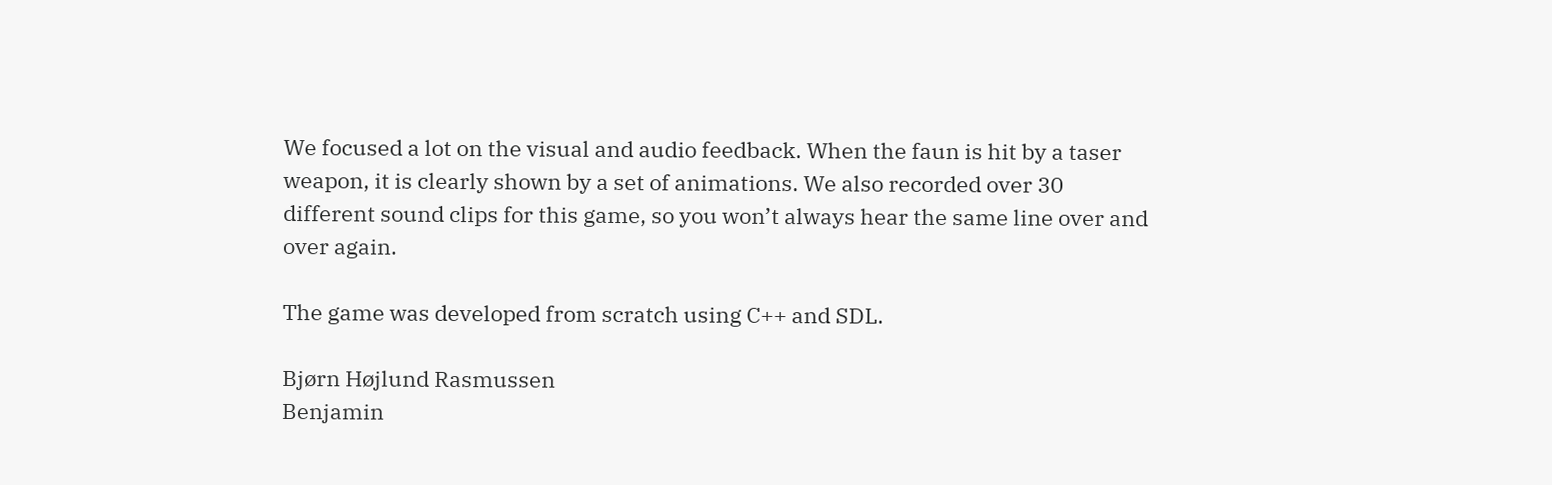We focused a lot on the visual and audio feedback. When the faun is hit by a taser weapon, it is clearly shown by a set of animations. We also recorded over 30 different sound clips for this game, so you won’t always hear the same line over and over again.

The game was developed from scratch using C++ and SDL.

Bjørn Højlund Rasmussen
Benjamin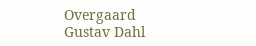Overgaard
Gustav Dahl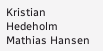Kristian Hedeholm
Mathias Hansen